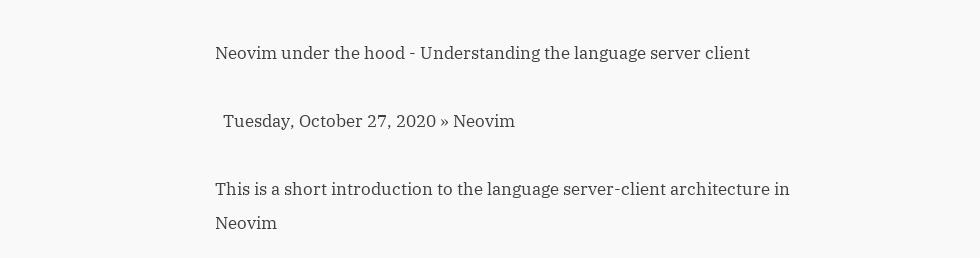Neovim under the hood - Understanding the language server client

  Tuesday, October 27, 2020 » Neovim

This is a short introduction to the language server-client architecture in Neovim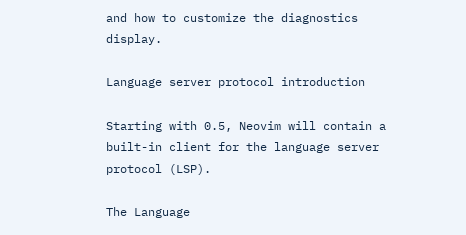and how to customize the diagnostics display.

Language server protocol introduction

Starting with 0.5, Neovim will contain a built-in client for the language server protocol (LSP).

The Language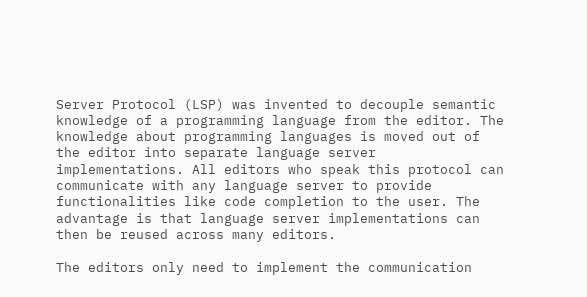Server Protocol (LSP) was invented to decouple semantic knowledge of a programming language from the editor. The knowledge about programming languages is moved out of the editor into separate language server implementations. All editors who speak this protocol can communicate with any language server to provide functionalities like code completion to the user. The advantage is that language server implementations can then be reused across many editors.

The editors only need to implement the communication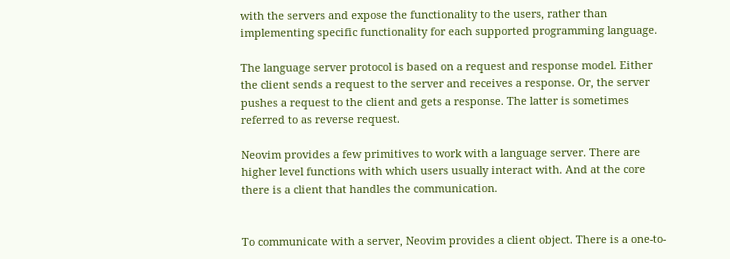with the servers and expose the functionality to the users, rather than implementing specific functionality for each supported programming language.

The language server protocol is based on a request and response model. Either the client sends a request to the server and receives a response. Or, the server pushes a request to the client and gets a response. The latter is sometimes referred to as reverse request.

Neovim provides a few primitives to work with a language server. There are higher level functions with which users usually interact with. And at the core there is a client that handles the communication.


To communicate with a server, Neovim provides a client object. There is a one-to-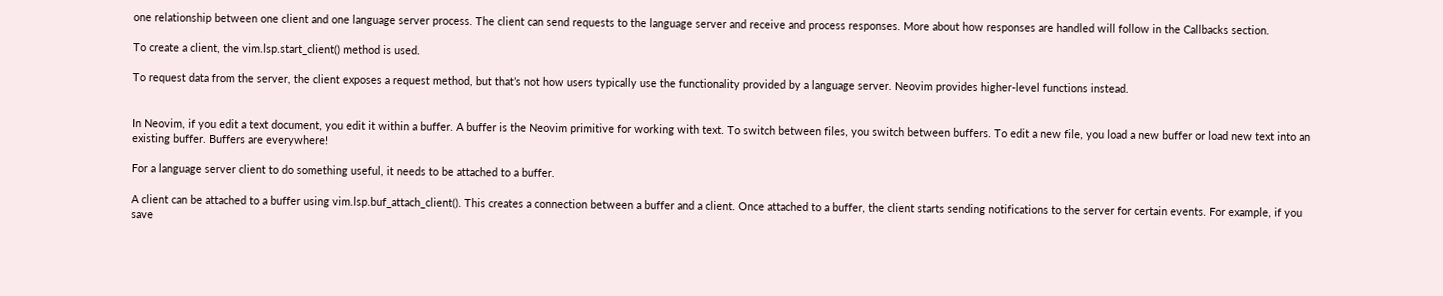one relationship between one client and one language server process. The client can send requests to the language server and receive and process responses. More about how responses are handled will follow in the Callbacks section.

To create a client, the vim.lsp.start_client() method is used.

To request data from the server, the client exposes a request method, but that’s not how users typically use the functionality provided by a language server. Neovim provides higher-level functions instead.


In Neovim, if you edit a text document, you edit it within a buffer. A buffer is the Neovim primitive for working with text. To switch between files, you switch between buffers. To edit a new file, you load a new buffer or load new text into an existing buffer. Buffers are everywhere!

For a language server client to do something useful, it needs to be attached to a buffer.

A client can be attached to a buffer using vim.lsp.buf_attach_client(). This creates a connection between a buffer and a client. Once attached to a buffer, the client starts sending notifications to the server for certain events. For example, if you save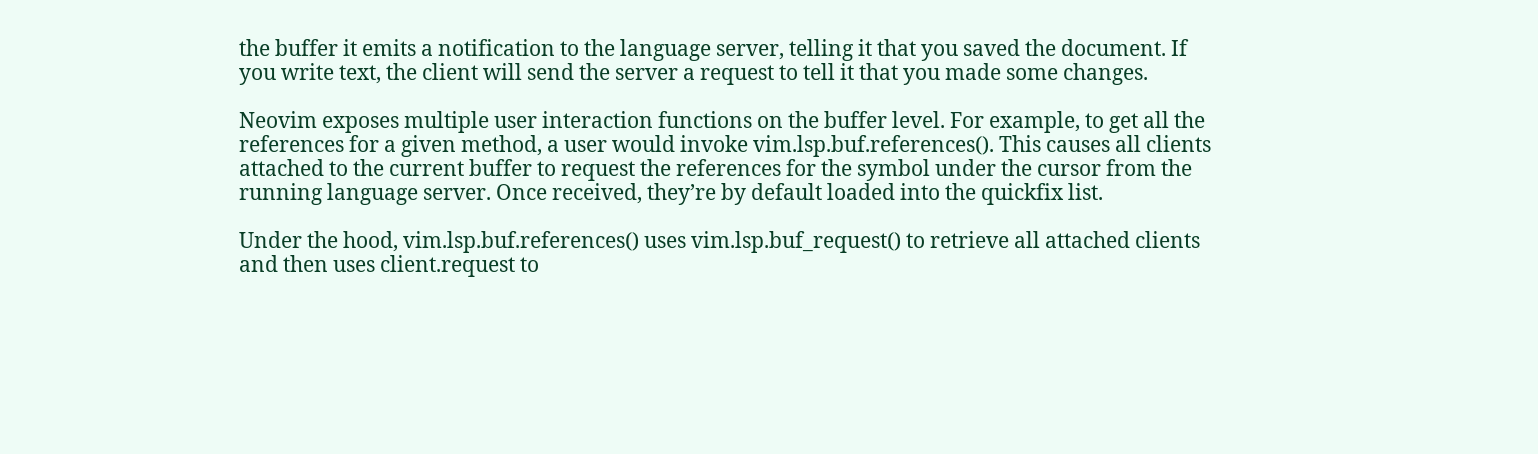the buffer it emits a notification to the language server, telling it that you saved the document. If you write text, the client will send the server a request to tell it that you made some changes.

Neovim exposes multiple user interaction functions on the buffer level. For example, to get all the references for a given method, a user would invoke vim.lsp.buf.references(). This causes all clients attached to the current buffer to request the references for the symbol under the cursor from the running language server. Once received, they’re by default loaded into the quickfix list.

Under the hood, vim.lsp.buf.references() uses vim.lsp.buf_request() to retrieve all attached clients and then uses client.request to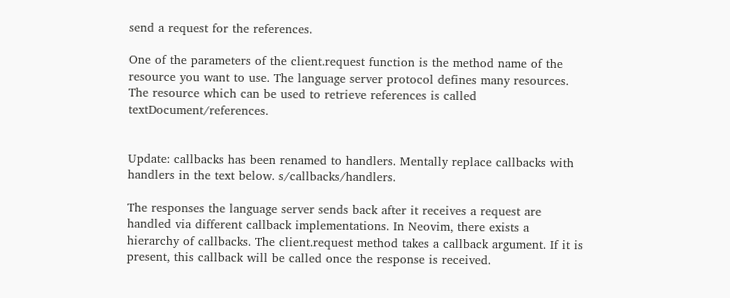send a request for the references.

One of the parameters of the client.request function is the method name of the resource you want to use. The language server protocol defines many resources. The resource which can be used to retrieve references is called textDocument/references.


Update: callbacks has been renamed to handlers. Mentally replace callbacks with handlers in the text below. s/callbacks/handlers.

The responses the language server sends back after it receives a request are handled via different callback implementations. In Neovim, there exists a hierarchy of callbacks. The client.request method takes a callback argument. If it is present, this callback will be called once the response is received.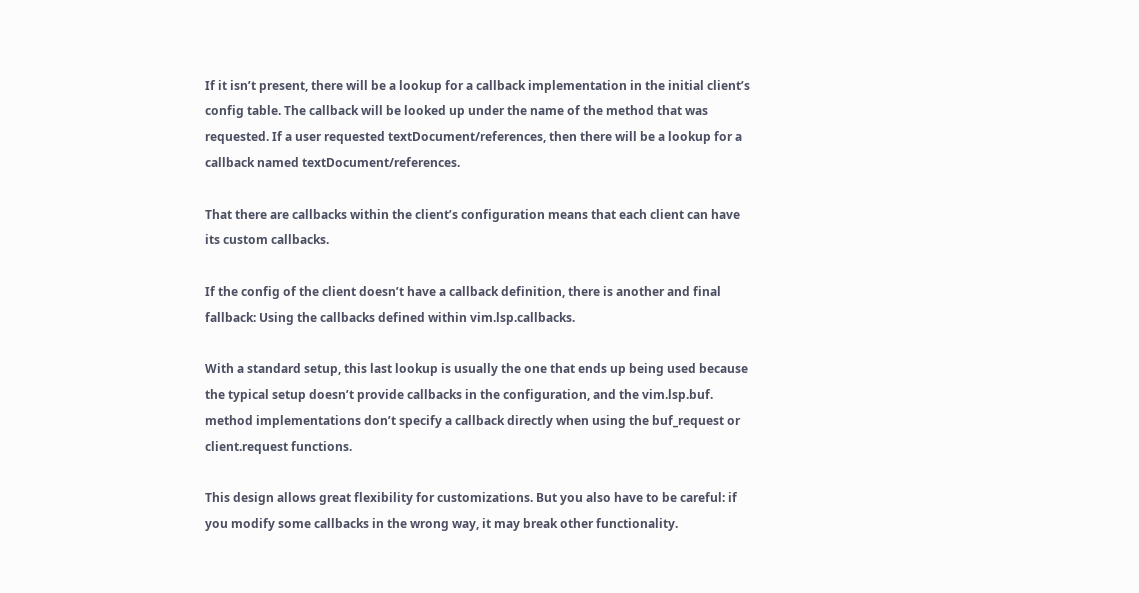If it isn’t present, there will be a lookup for a callback implementation in the initial client’s config table. The callback will be looked up under the name of the method that was requested. If a user requested textDocument/references, then there will be a lookup for a callback named textDocument/references.

That there are callbacks within the client’s configuration means that each client can have its custom callbacks.

If the config of the client doesn’t have a callback definition, there is another and final fallback: Using the callbacks defined within vim.lsp.callbacks.

With a standard setup, this last lookup is usually the one that ends up being used because the typical setup doesn’t provide callbacks in the configuration, and the vim.lsp.buf. method implementations don’t specify a callback directly when using the buf_request or client.request functions.

This design allows great flexibility for customizations. But you also have to be careful: if you modify some callbacks in the wrong way, it may break other functionality.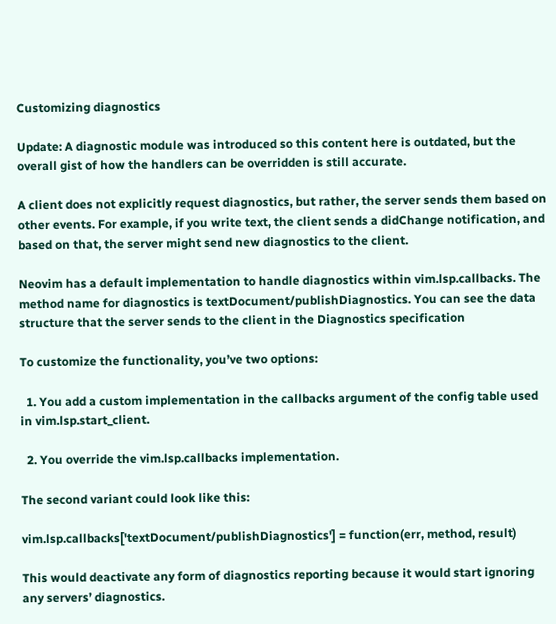Customizing diagnostics

Update: A diagnostic module was introduced so this content here is outdated, but the overall gist of how the handlers can be overridden is still accurate.

A client does not explicitly request diagnostics, but rather, the server sends them based on other events. For example, if you write text, the client sends a didChange notification, and based on that, the server might send new diagnostics to the client.

Neovim has a default implementation to handle diagnostics within vim.lsp.callbacks. The method name for diagnostics is textDocument/publishDiagnostics. You can see the data structure that the server sends to the client in the Diagnostics specification

To customize the functionality, you’ve two options:

  1. You add a custom implementation in the callbacks argument of the config table used in vim.lsp.start_client.

  2. You override the vim.lsp.callbacks implementation.

The second variant could look like this:

vim.lsp.callbacks['textDocument/publishDiagnostics'] = function(err, method, result)

This would deactivate any form of diagnostics reporting because it would start ignoring any servers’ diagnostics.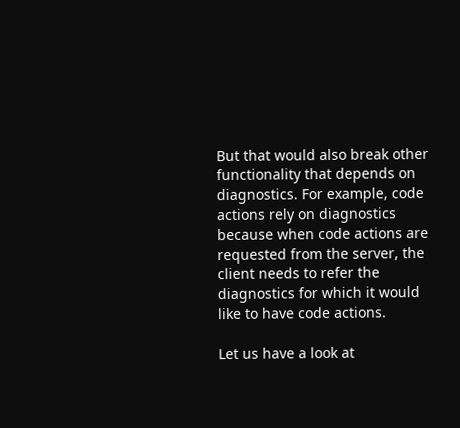But that would also break other functionality that depends on diagnostics. For example, code actions rely on diagnostics because when code actions are requested from the server, the client needs to refer the diagnostics for which it would like to have code actions.

Let us have a look at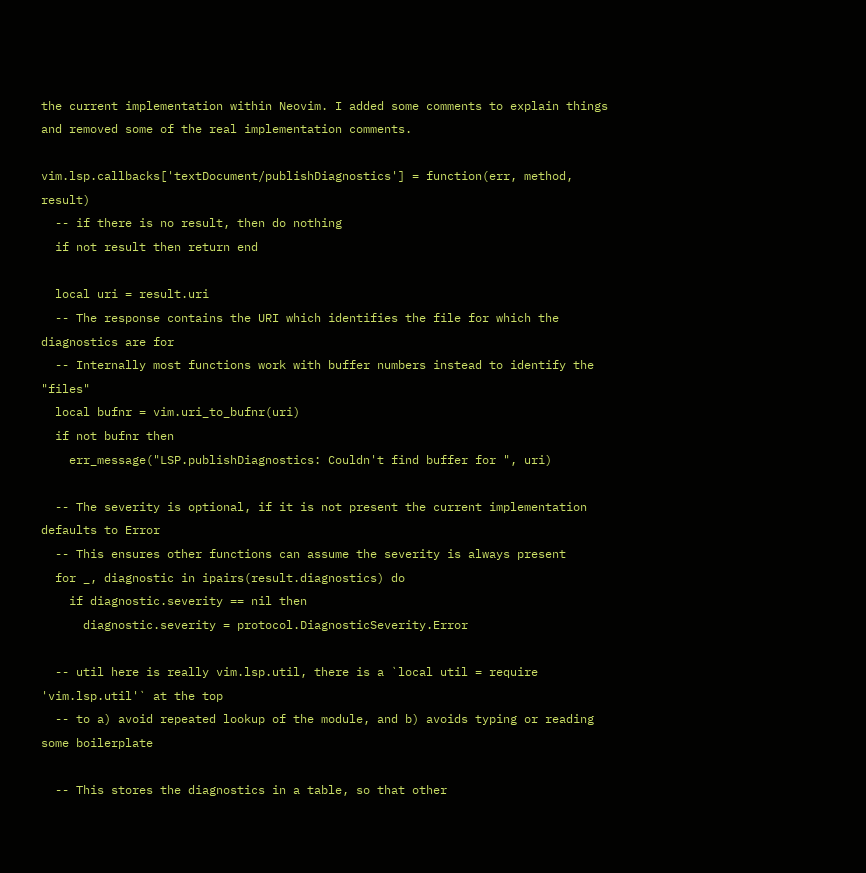the current implementation within Neovim. I added some comments to explain things and removed some of the real implementation comments.

vim.lsp.callbacks['textDocument/publishDiagnostics'] = function(err, method, result)
  -- if there is no result, then do nothing
  if not result then return end

  local uri = result.uri
  -- The response contains the URI which identifies the file for which the diagnostics are for
  -- Internally most functions work with buffer numbers instead to identify the "files"
  local bufnr = vim.uri_to_bufnr(uri)
  if not bufnr then
    err_message("LSP.publishDiagnostics: Couldn't find buffer for ", uri)

  -- The severity is optional, if it is not present the current implementation defaults to Error
  -- This ensures other functions can assume the severity is always present
  for _, diagnostic in ipairs(result.diagnostics) do
    if diagnostic.severity == nil then
      diagnostic.severity = protocol.DiagnosticSeverity.Error

  -- util here is really vim.lsp.util, there is a `local util = require 'vim.lsp.util'` at the top
  -- to a) avoid repeated lookup of the module, and b) avoids typing or reading some boilerplate

  -- This stores the diagnostics in a table, so that other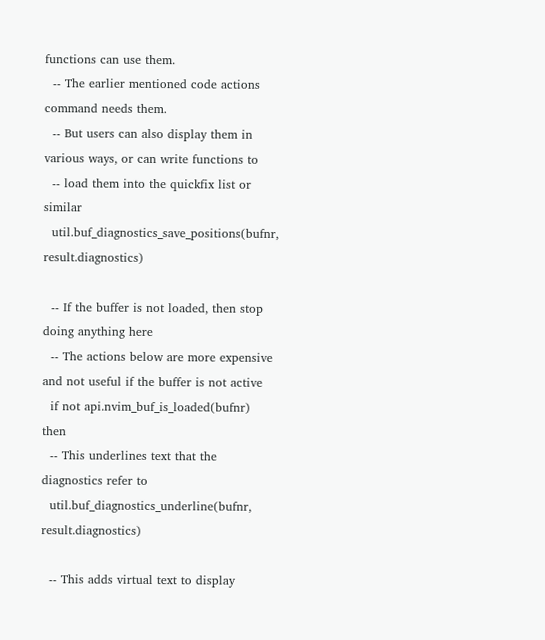functions can use them.
  -- The earlier mentioned code actions command needs them.
  -- But users can also display them in various ways, or can write functions to
  -- load them into the quickfix list or similar
  util.buf_diagnostics_save_positions(bufnr, result.diagnostics)

  -- If the buffer is not loaded, then stop doing anything here
  -- The actions below are more expensive and not useful if the buffer is not active
  if not api.nvim_buf_is_loaded(bufnr) then
  -- This underlines text that the diagnostics refer to
  util.buf_diagnostics_underline(bufnr, result.diagnostics)

  -- This adds virtual text to display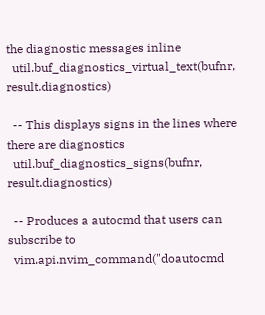the diagnostic messages inline
  util.buf_diagnostics_virtual_text(bufnr, result.diagnostics)

  -- This displays signs in the lines where there are diagnostics
  util.buf_diagnostics_signs(bufnr, result.diagnostics)

  -- Produces a autocmd that users can subscribe to
  vim.api.nvim_command("doautocmd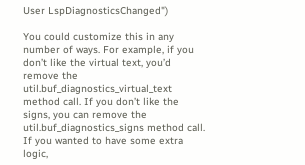User LspDiagnosticsChanged")

You could customize this in any number of ways. For example, if you don’t like the virtual text, you’d remove the util.buf_diagnostics_virtual_text method call. If you don’t like the signs, you can remove the util.buf_diagnostics_signs method call. If you wanted to have some extra logic,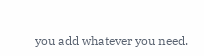you add whatever you need.